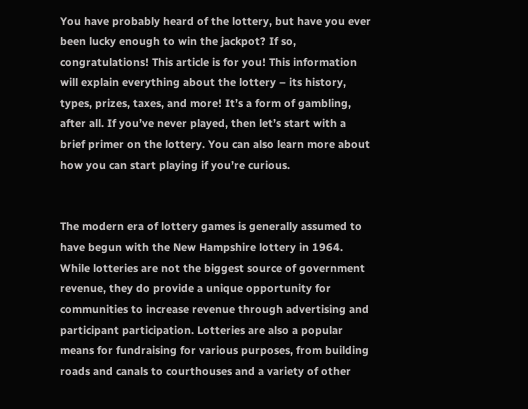You have probably heard of the lottery, but have you ever been lucky enough to win the jackpot? If so, congratulations! This article is for you! This information will explain everything about the lottery – its history, types, prizes, taxes, and more! It’s a form of gambling, after all. If you’ve never played, then let’s start with a brief primer on the lottery. You can also learn more about how you can start playing if you’re curious.


The modern era of lottery games is generally assumed to have begun with the New Hampshire lottery in 1964. While lotteries are not the biggest source of government revenue, they do provide a unique opportunity for communities to increase revenue through advertising and participant participation. Lotteries are also a popular means for fundraising for various purposes, from building roads and canals to courthouses and a variety of other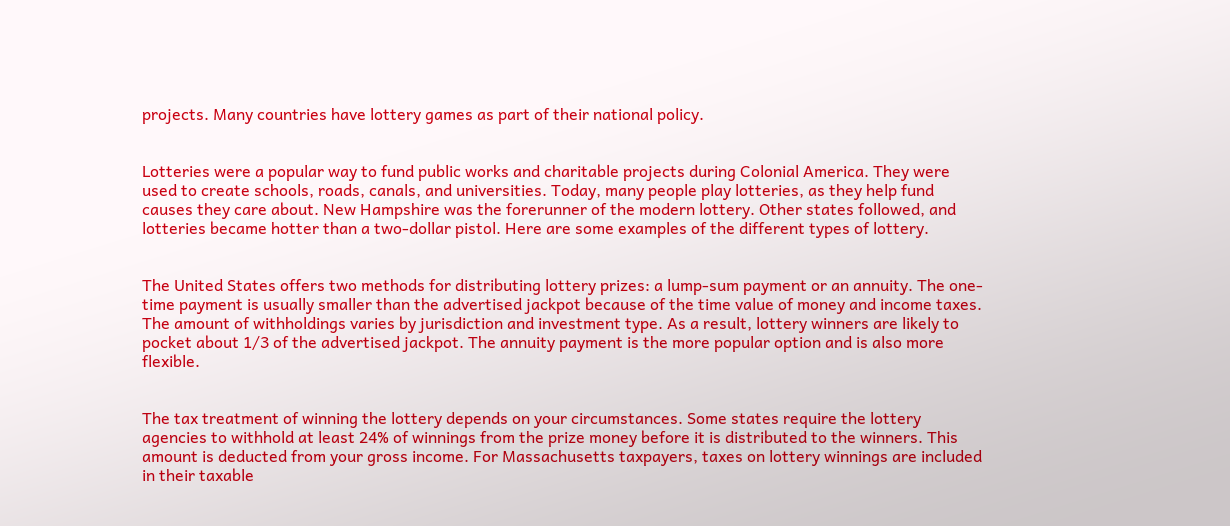projects. Many countries have lottery games as part of their national policy.


Lotteries were a popular way to fund public works and charitable projects during Colonial America. They were used to create schools, roads, canals, and universities. Today, many people play lotteries, as they help fund causes they care about. New Hampshire was the forerunner of the modern lottery. Other states followed, and lotteries became hotter than a two-dollar pistol. Here are some examples of the different types of lottery.


The United States offers two methods for distributing lottery prizes: a lump-sum payment or an annuity. The one-time payment is usually smaller than the advertised jackpot because of the time value of money and income taxes. The amount of withholdings varies by jurisdiction and investment type. As a result, lottery winners are likely to pocket about 1/3 of the advertised jackpot. The annuity payment is the more popular option and is also more flexible.


The tax treatment of winning the lottery depends on your circumstances. Some states require the lottery agencies to withhold at least 24% of winnings from the prize money before it is distributed to the winners. This amount is deducted from your gross income. For Massachusetts taxpayers, taxes on lottery winnings are included in their taxable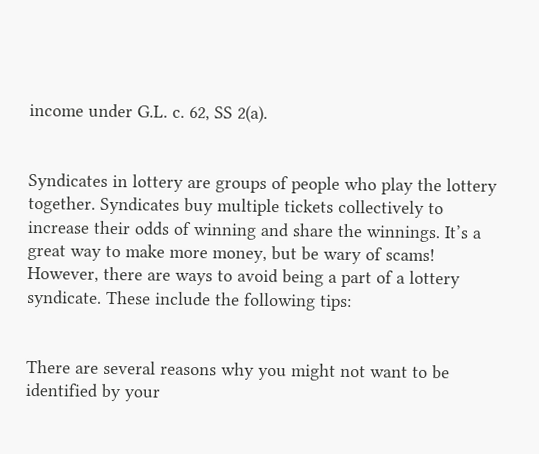income under G.L. c. 62, SS 2(a).


Syndicates in lottery are groups of people who play the lottery together. Syndicates buy multiple tickets collectively to increase their odds of winning and share the winnings. It’s a great way to make more money, but be wary of scams! However, there are ways to avoid being a part of a lottery syndicate. These include the following tips:


There are several reasons why you might not want to be identified by your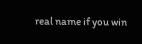real name if you win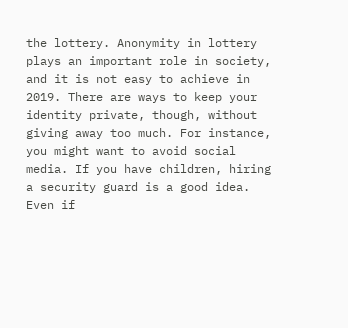the lottery. Anonymity in lottery plays an important role in society, and it is not easy to achieve in 2019. There are ways to keep your identity private, though, without giving away too much. For instance, you might want to avoid social media. If you have children, hiring a security guard is a good idea. Even if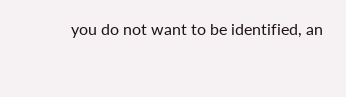you do not want to be identified, an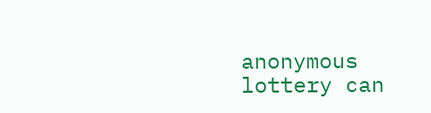anonymous lottery can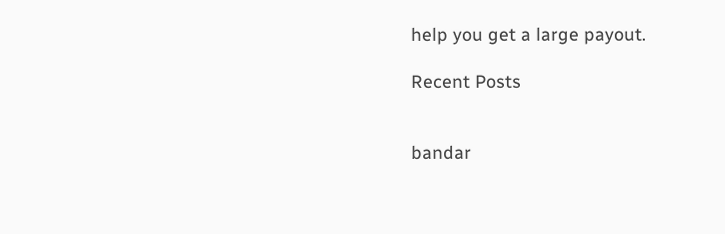help you get a large payout.

Recent Posts


bandar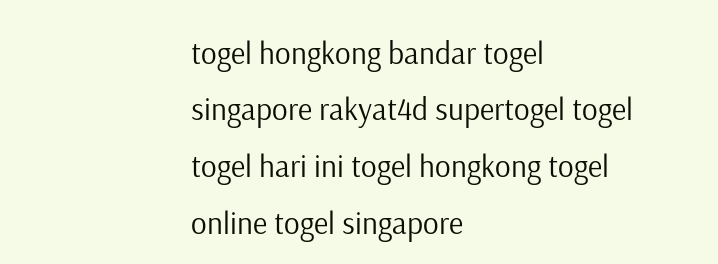togel hongkong bandar togel singapore rakyat4d supertogel togel togel hari ini togel hongkong togel online togel singapore